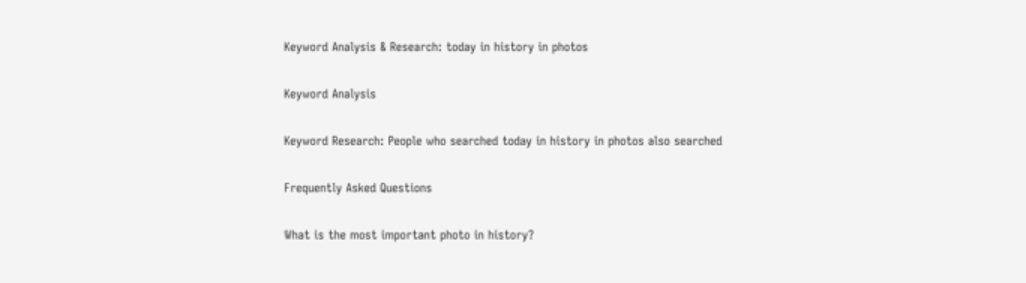Keyword Analysis & Research: today in history in photos

Keyword Analysis

Keyword Research: People who searched today in history in photos also searched

Frequently Asked Questions

What is the most important photo in history?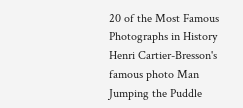20 of the Most Famous Photographs in History Henri Cartier-Bresson's famous photo Man Jumping the Puddle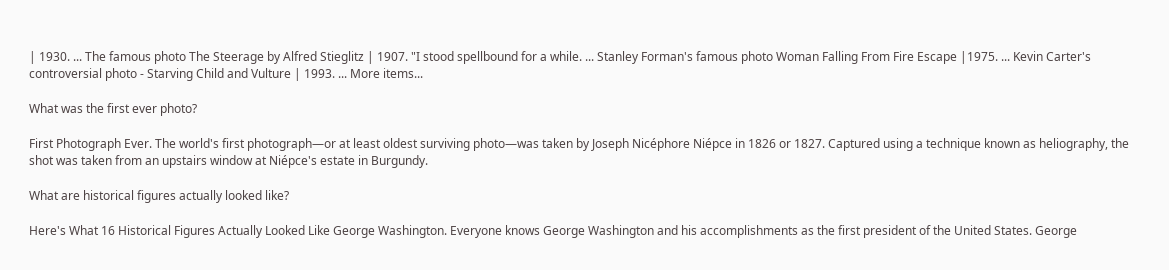| 1930. ... The famous photo The Steerage by Alfred Stieglitz | 1907. "I stood spellbound for a while. ... Stanley Forman's famous photo Woman Falling From Fire Escape |1975. ... Kevin Carter's controversial photo - Starving Child and Vulture | 1993. ... More items...

What was the first ever photo?

First Photograph Ever. The world's first photograph—or at least oldest surviving photo—was taken by Joseph Nicéphore Niépce in 1826 or 1827. Captured using a technique known as heliography, the shot was taken from an upstairs window at Niépce's estate in Burgundy.

What are historical figures actually looked like?

Here's What 16 Historical Figures Actually Looked Like George Washington. Everyone knows George Washington and his accomplishments as the first president of the United States. George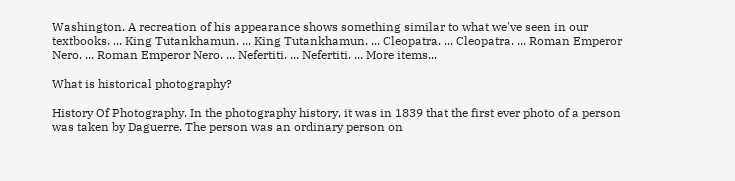Washington. A recreation of his appearance shows something similar to what we've seen in our textbooks. ... King Tutankhamun. ... King Tutankhamun. ... Cleopatra. ... Cleopatra. ... Roman Emperor Nero. ... Roman Emperor Nero. ... Nefertiti. ... Nefertiti. ... More items...

What is historical photography?

History Of Photography. In the photography history, it was in 1839 that the first ever photo of a person was taken by Daguerre. The person was an ordinary person on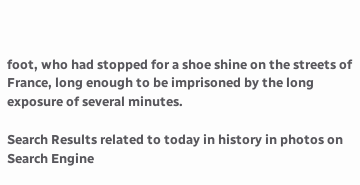foot, who had stopped for a shoe shine on the streets of France, long enough to be imprisoned by the long exposure of several minutes.

Search Results related to today in history in photos on Search Engine